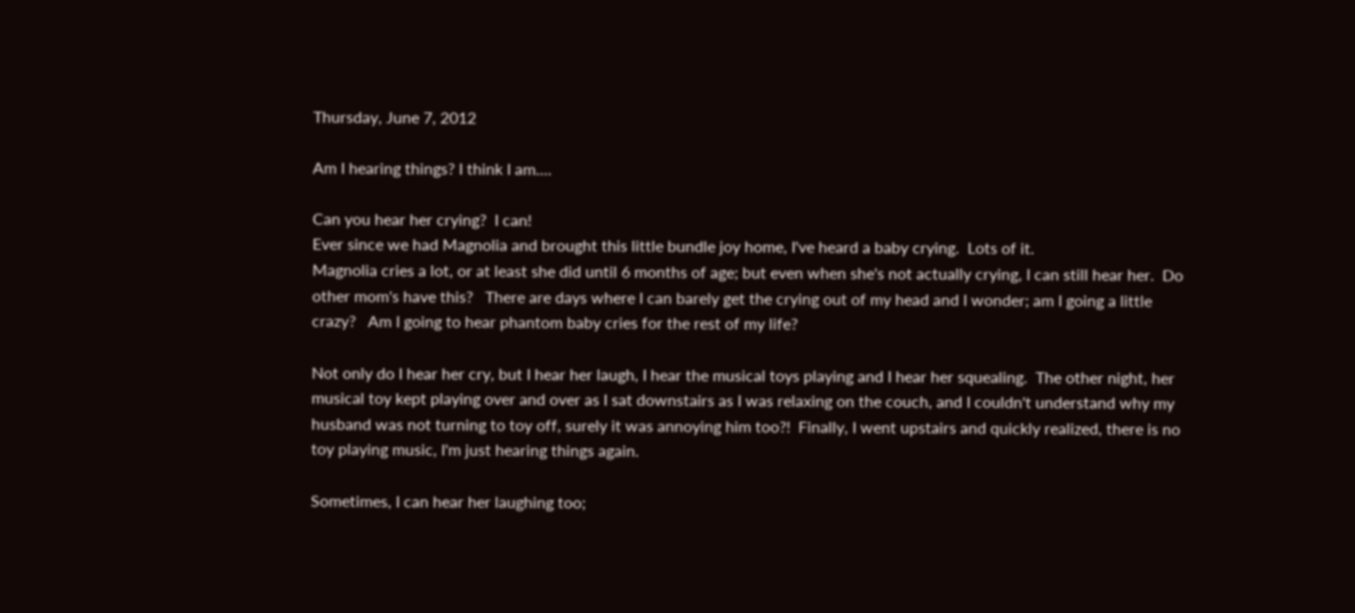Thursday, June 7, 2012

Am I hearing things? I think I am....

Can you hear her crying?  I can!
Ever since we had Magnolia and brought this little bundle joy home, I've heard a baby crying.  Lots of it.
Magnolia cries a lot, or at least she did until 6 months of age; but even when she's not actually crying, I can still hear her.  Do other mom's have this?   There are days where I can barely get the crying out of my head and I wonder; am I going a little crazy?   Am I going to hear phantom baby cries for the rest of my life?

Not only do I hear her cry, but I hear her laugh, I hear the musical toys playing and I hear her squealing.  The other night, her musical toy kept playing over and over as I sat downstairs as I was relaxing on the couch, and I couldn't understand why my husband was not turning to toy off, surely it was annoying him too?!  Finally, I went upstairs and quickly realized, there is no toy playing music, I'm just hearing things again.

Sometimes, I can hear her laughing too;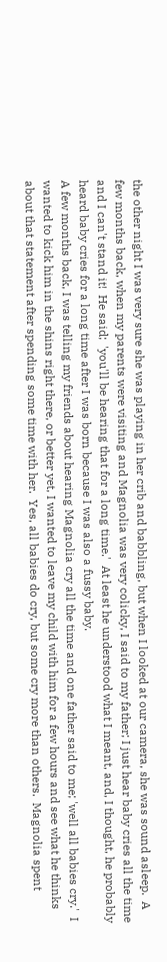the other night I was very sure she was playing in her crib and babbling, but when I looked at our camera, she was sound asleep.  A few months back, when my parents were visiting and Magnolia was very colicky, I said to my father; I just hear baby cries all the time and I can't stand it!  He said;  'you'll be hearing that for a long time.'  At least he understood what I meant, and, I thought, he probably heard baby cries for a long time after I was born because I was also a fussy baby.
A few months back, I was telling my friends about hearing Magnolia cry all the time and one father said to me; 'well all babies cry.'  I wanted to kick him in the shins right there, or better yet, I wanted to leave my child with him for a few hours and see what he thinks about that statement after spending some time with her.  Yes, all babies do cry, but some cry more than others.  Magnolia spent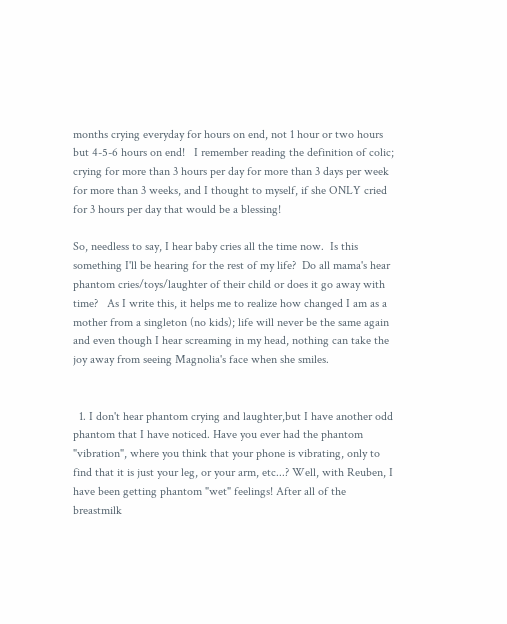months crying everyday for hours on end, not 1 hour or two hours but 4-5-6 hours on end!   I remember reading the definition of colic; crying for more than 3 hours per day for more than 3 days per week for more than 3 weeks, and I thought to myself, if she ONLY cried for 3 hours per day that would be a blessing!

So, needless to say, I hear baby cries all the time now.  Is this something I'll be hearing for the rest of my life?  Do all mama's hear phantom cries/toys/laughter of their child or does it go away with time?   As I write this, it helps me to realize how changed I am as a mother from a singleton (no kids); life will never be the same again and even though I hear screaming in my head, nothing can take the joy away from seeing Magnolia's face when she smiles.


  1. I don't hear phantom crying and laughter,but I have another odd phantom that I have noticed. Have you ever had the phantom "vibration", where you think that your phone is vibrating, only to find that it is just your leg, or your arm, etc...? Well, with Reuben, I have been getting phantom "wet" feelings! After all of the breastmilk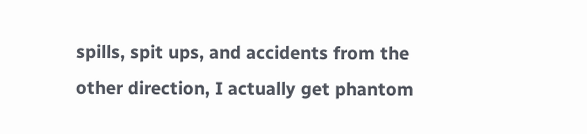spills, spit ups, and accidents from the other direction, I actually get phantom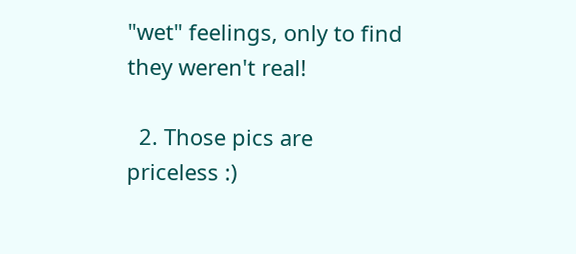"wet" feelings, only to find they weren't real!

  2. Those pics are priceless :)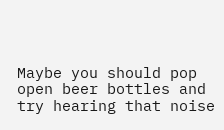Maybe you should pop open beer bottles and try hearing that noise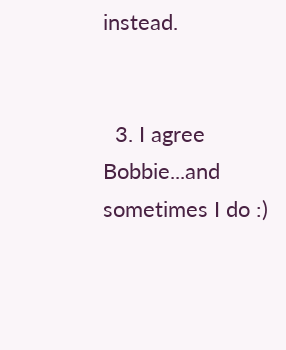instead.


  3. I agree Bobbie...and sometimes I do :)